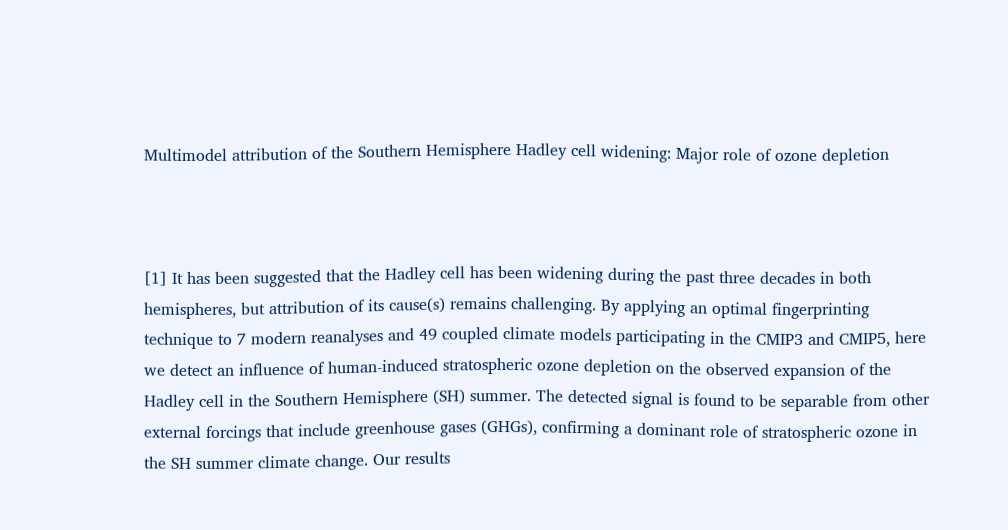Multimodel attribution of the Southern Hemisphere Hadley cell widening: Major role of ozone depletion



[1] It has been suggested that the Hadley cell has been widening during the past three decades in both hemispheres, but attribution of its cause(s) remains challenging. By applying an optimal fingerprinting technique to 7 modern reanalyses and 49 coupled climate models participating in the CMIP3 and CMIP5, here we detect an influence of human-induced stratospheric ozone depletion on the observed expansion of the Hadley cell in the Southern Hemisphere (SH) summer. The detected signal is found to be separable from other external forcings that include greenhouse gases (GHGs), confirming a dominant role of stratospheric ozone in the SH summer climate change. Our results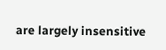are largely insensitive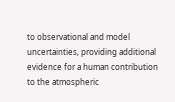to observational and model uncertainties, providing additional evidence for a human contribution to the atmospheric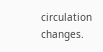circulation changes.